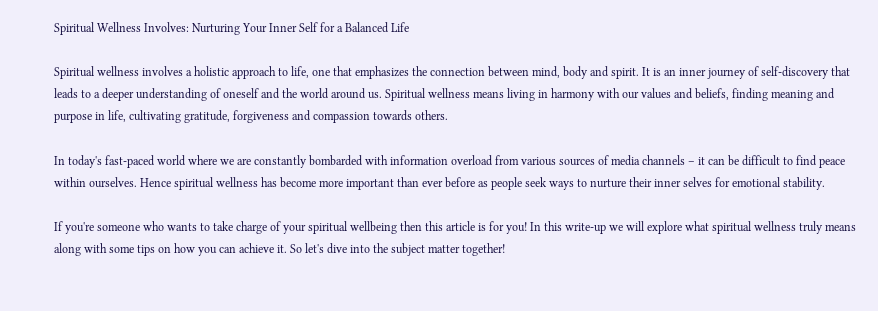Spiritual Wellness Involves: Nurturing Your Inner Self for a Balanced Life

Spiritual wellness involves a holistic approach to life, one that emphasizes the connection between mind, body and spirit. It is an inner journey of self-discovery that leads to a deeper understanding of oneself and the world around us. Spiritual wellness means living in harmony with our values and beliefs, finding meaning and purpose in life, cultivating gratitude, forgiveness and compassion towards others.

In today's fast-paced world where we are constantly bombarded with information overload from various sources of media channels – it can be difficult to find peace within ourselves. Hence spiritual wellness has become more important than ever before as people seek ways to nurture their inner selves for emotional stability.

If you're someone who wants to take charge of your spiritual wellbeing then this article is for you! In this write-up we will explore what spiritual wellness truly means along with some tips on how you can achieve it. So let's dive into the subject matter together!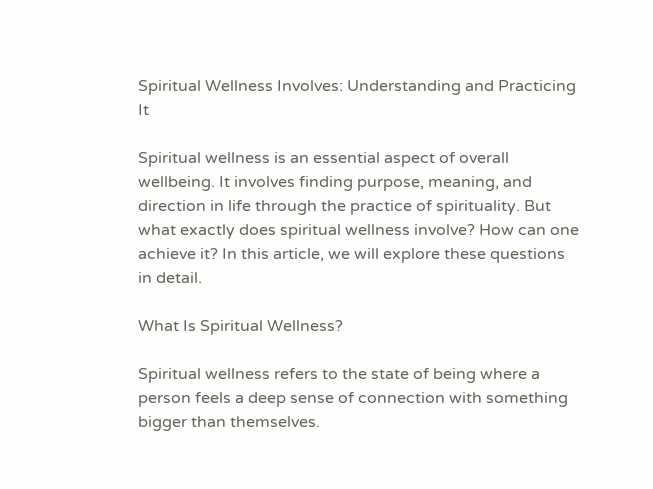Spiritual Wellness Involves: Understanding and Practicing It

Spiritual wellness is an essential aspect of overall wellbeing. It involves finding purpose, meaning, and direction in life through the practice of spirituality. But what exactly does spiritual wellness involve? How can one achieve it? In this article, we will explore these questions in detail.

What Is Spiritual Wellness?

Spiritual wellness refers to the state of being where a person feels a deep sense of connection with something bigger than themselves.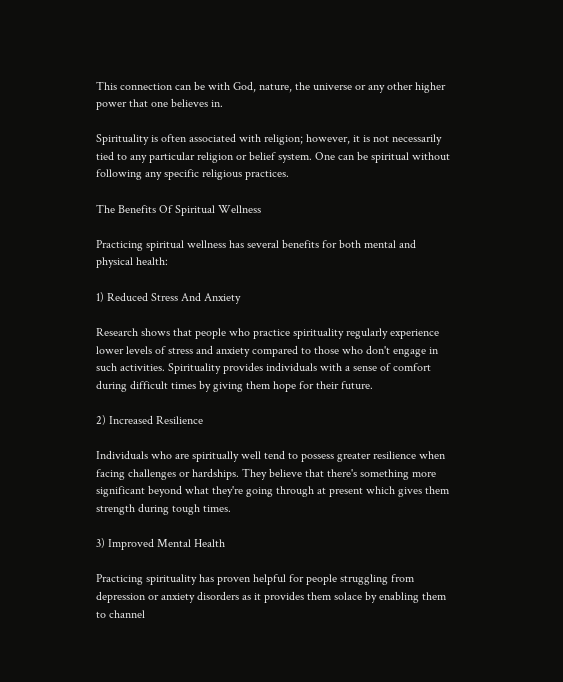This connection can be with God, nature, the universe or any other higher power that one believes in.

Spirituality is often associated with religion; however, it is not necessarily tied to any particular religion or belief system. One can be spiritual without following any specific religious practices.

The Benefits Of Spiritual Wellness

Practicing spiritual wellness has several benefits for both mental and physical health:

1) Reduced Stress And Anxiety

Research shows that people who practice spirituality regularly experience lower levels of stress and anxiety compared to those who don't engage in such activities. Spirituality provides individuals with a sense of comfort during difficult times by giving them hope for their future.

2) Increased Resilience

Individuals who are spiritually well tend to possess greater resilience when facing challenges or hardships. They believe that there's something more significant beyond what they're going through at present which gives them strength during tough times.

3) Improved Mental Health

Practicing spirituality has proven helpful for people struggling from depression or anxiety disorders as it provides them solace by enabling them to channel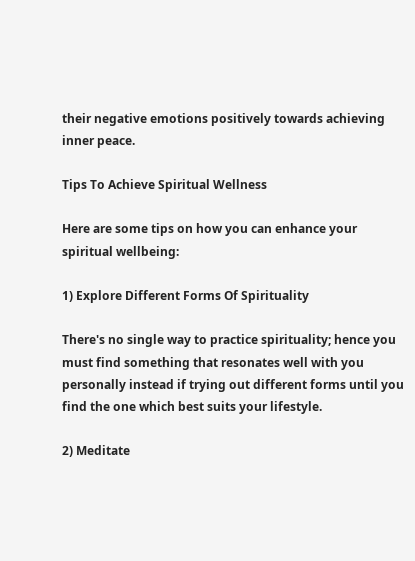their negative emotions positively towards achieving inner peace.

Tips To Achieve Spiritual Wellness

Here are some tips on how you can enhance your spiritual wellbeing:

1) Explore Different Forms Of Spirituality

There's no single way to practice spirituality; hence you must find something that resonates well with you personally instead if trying out different forms until you find the one which best suits your lifestyle.

2) Meditate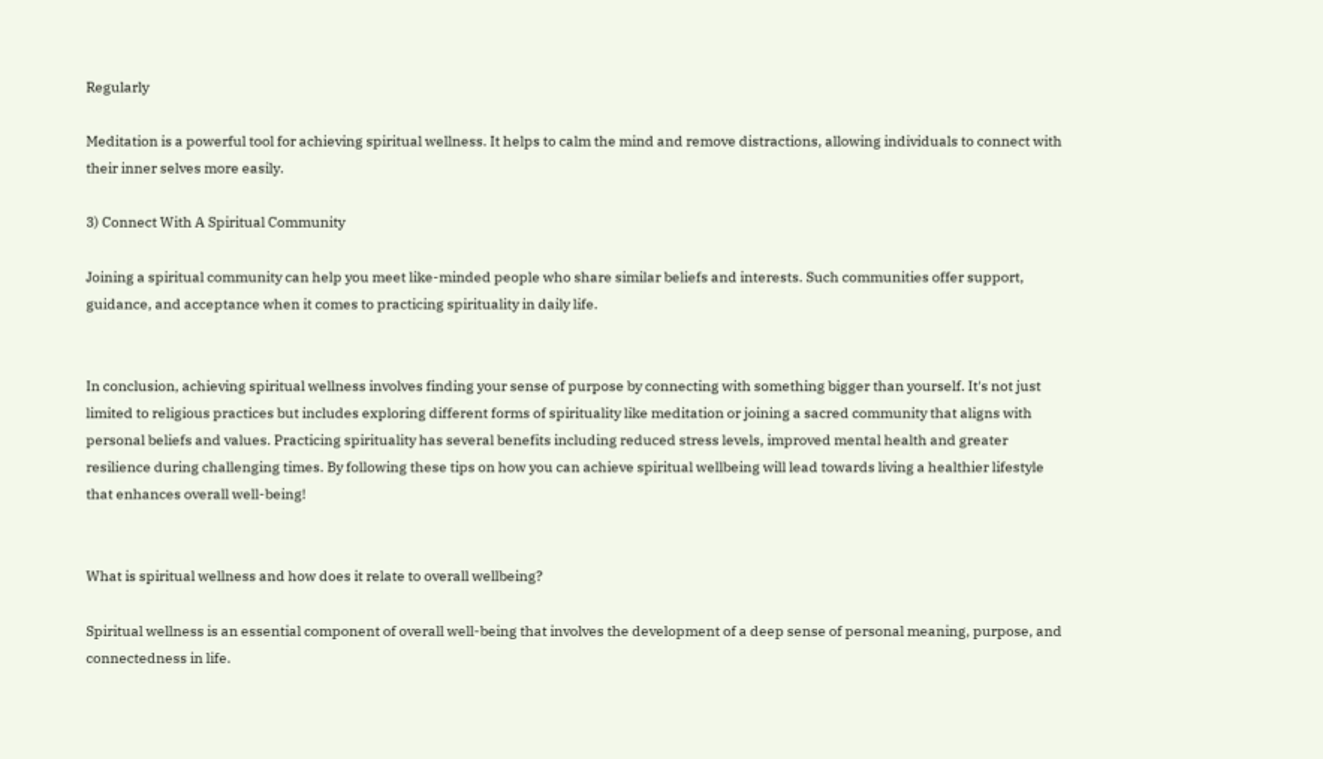Regularly

Meditation is a powerful tool for achieving spiritual wellness. It helps to calm the mind and remove distractions, allowing individuals to connect with their inner selves more easily.

3) Connect With A Spiritual Community

Joining a spiritual community can help you meet like-minded people who share similar beliefs and interests. Such communities offer support, guidance, and acceptance when it comes to practicing spirituality in daily life.


In conclusion, achieving spiritual wellness involves finding your sense of purpose by connecting with something bigger than yourself. It's not just limited to religious practices but includes exploring different forms of spirituality like meditation or joining a sacred community that aligns with personal beliefs and values. Practicing spirituality has several benefits including reduced stress levels, improved mental health and greater resilience during challenging times. By following these tips on how you can achieve spiritual wellbeing will lead towards living a healthier lifestyle that enhances overall well-being!


What is spiritual wellness and how does it relate to overall wellbeing?

Spiritual wellness is an essential component of overall well-being that involves the development of a deep sense of personal meaning, purpose, and connectedness in life.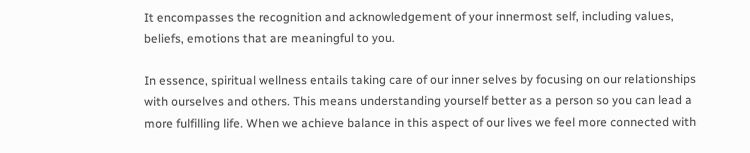It encompasses the recognition and acknowledgement of your innermost self, including values, beliefs, emotions that are meaningful to you.

In essence, spiritual wellness entails taking care of our inner selves by focusing on our relationships with ourselves and others. This means understanding yourself better as a person so you can lead a more fulfilling life. When we achieve balance in this aspect of our lives we feel more connected with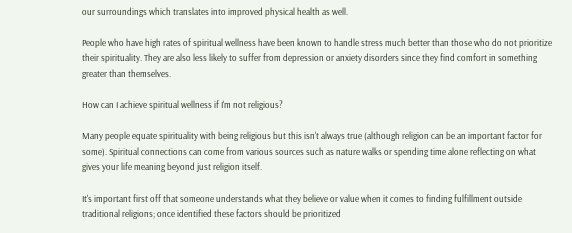our surroundings which translates into improved physical health as well.

People who have high rates of spiritual wellness have been known to handle stress much better than those who do not prioritize their spirituality. They are also less likely to suffer from depression or anxiety disorders since they find comfort in something greater than themselves.

How can I achieve spiritual wellness if I'm not religious?

Many people equate spirituality with being religious but this isn't always true (although religion can be an important factor for some). Spiritual connections can come from various sources such as nature walks or spending time alone reflecting on what gives your life meaning beyond just religion itself.

It's important first off that someone understands what they believe or value when it comes to finding fulfillment outside traditional religions; once identified these factors should be prioritized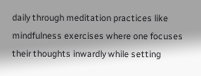daily through meditation practices like mindfulness exercises where one focuses their thoughts inwardly while setting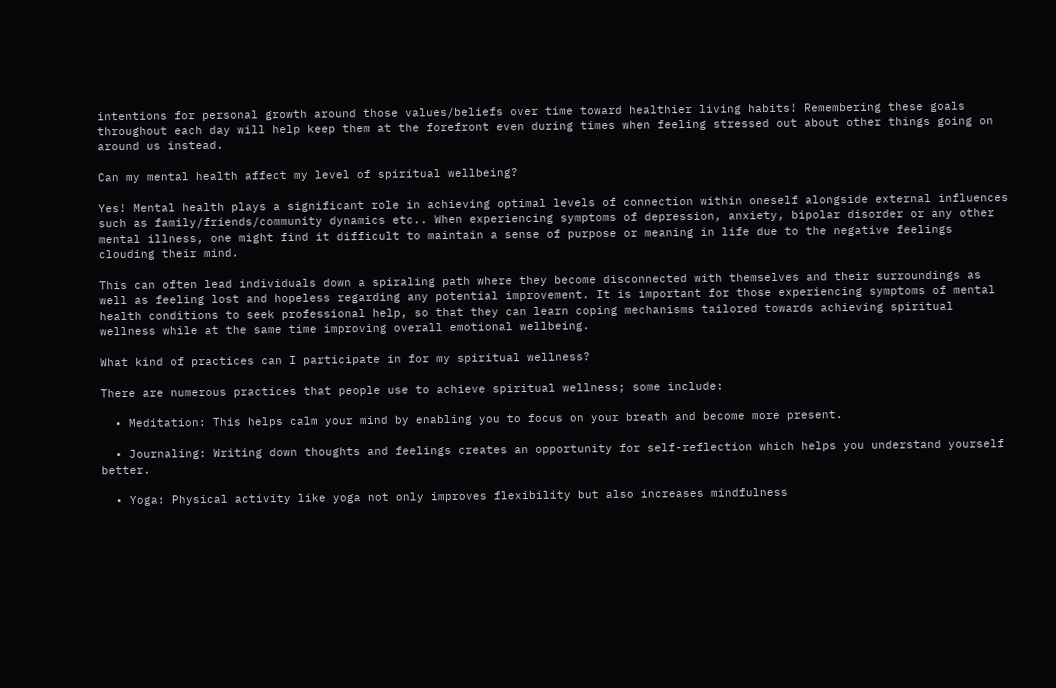intentions for personal growth around those values/beliefs over time toward healthier living habits! Remembering these goals throughout each day will help keep them at the forefront even during times when feeling stressed out about other things going on around us instead.

Can my mental health affect my level of spiritual wellbeing?

Yes! Mental health plays a significant role in achieving optimal levels of connection within oneself alongside external influences such as family/friends/community dynamics etc.. When experiencing symptoms of depression, anxiety, bipolar disorder or any other mental illness, one might find it difficult to maintain a sense of purpose or meaning in life due to the negative feelings clouding their mind.

This can often lead individuals down a spiraling path where they become disconnected with themselves and their surroundings as well as feeling lost and hopeless regarding any potential improvement. It is important for those experiencing symptoms of mental health conditions to seek professional help, so that they can learn coping mechanisms tailored towards achieving spiritual wellness while at the same time improving overall emotional wellbeing.

What kind of practices can I participate in for my spiritual wellness?

There are numerous practices that people use to achieve spiritual wellness; some include:

  • Meditation: This helps calm your mind by enabling you to focus on your breath and become more present.

  • Journaling: Writing down thoughts and feelings creates an opportunity for self-reflection which helps you understand yourself better.

  • Yoga: Physical activity like yoga not only improves flexibility but also increases mindfulness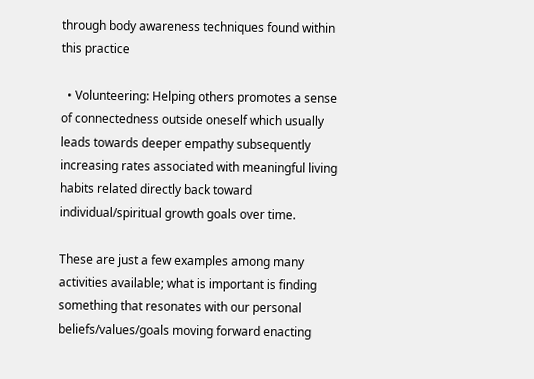through body awareness techniques found within this practice

  • Volunteering: Helping others promotes a sense of connectedness outside oneself which usually leads towards deeper empathy subsequently increasing rates associated with meaningful living habits related directly back toward individual/spiritual growth goals over time.

These are just a few examples among many activities available; what is important is finding something that resonates with our personal beliefs/values/goals moving forward enacting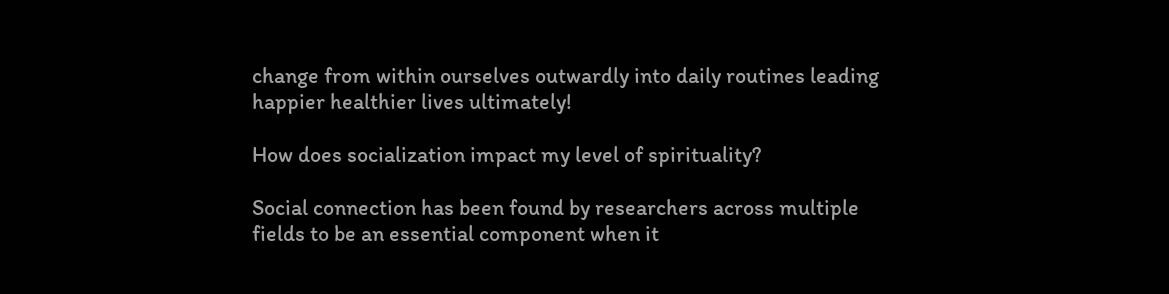change from within ourselves outwardly into daily routines leading happier healthier lives ultimately!

How does socialization impact my level of spirituality?

Social connection has been found by researchers across multiple fields to be an essential component when it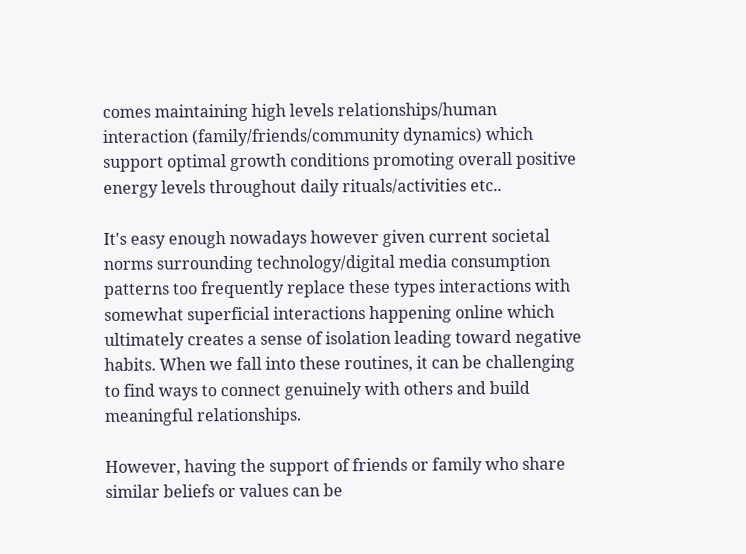comes maintaining high levels relationships/human interaction (family/friends/community dynamics) which support optimal growth conditions promoting overall positive energy levels throughout daily rituals/activities etc..

It's easy enough nowadays however given current societal norms surrounding technology/digital media consumption patterns too frequently replace these types interactions with somewhat superficial interactions happening online which ultimately creates a sense of isolation leading toward negative habits. When we fall into these routines, it can be challenging to find ways to connect genuinely with others and build meaningful relationships.

However, having the support of friends or family who share similar beliefs or values can be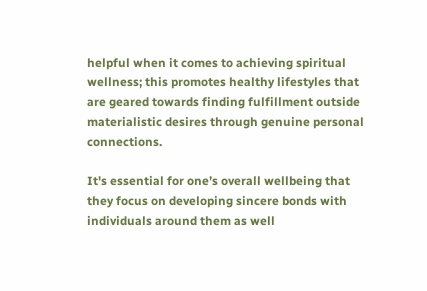helpful when it comes to achieving spiritual wellness; this promotes healthy lifestyles that are geared towards finding fulfillment outside materialistic desires through genuine personal connections.

It's essential for one’s overall wellbeing that they focus on developing sincere bonds with individuals around them as well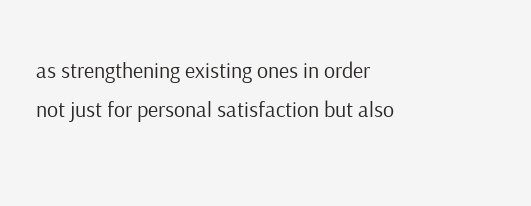as strengthening existing ones in order not just for personal satisfaction but also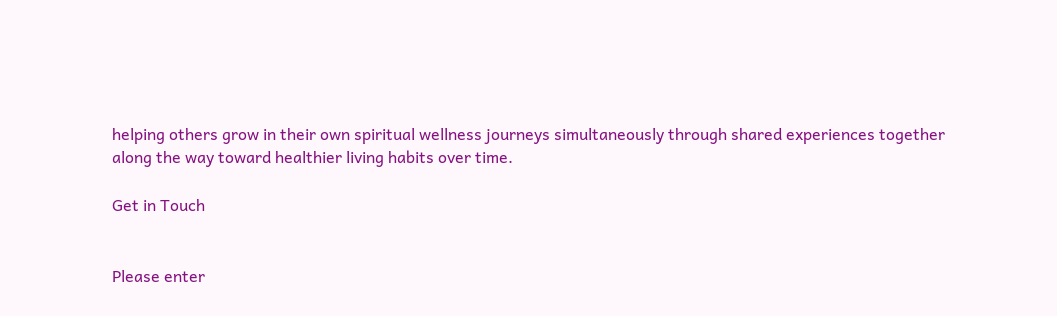helping others grow in their own spiritual wellness journeys simultaneously through shared experiences together along the way toward healthier living habits over time.

Get in Touch


Please enter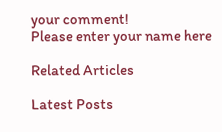your comment!
Please enter your name here

Related Articles

Latest Posts